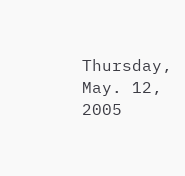Thursday, May. 12, 2005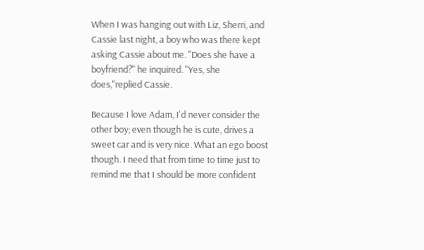When I was hanging out with Liz, Sherri, and Cassie last night, a boy who was there kept asking Cassie about me. "Does she have a boyfriend?" he inquired. "Yes, she does,"replied Cassie.

Because I love Adam, I'd never consider the other boy; even though he is cute, drives a sweet car and is very nice. What an ego boost though. I need that from time to time just to remind me that I should be more confident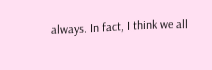always. In fact, I think we all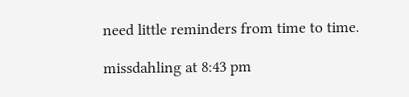need little reminders from time to time.

missdahling at 8:43 pm